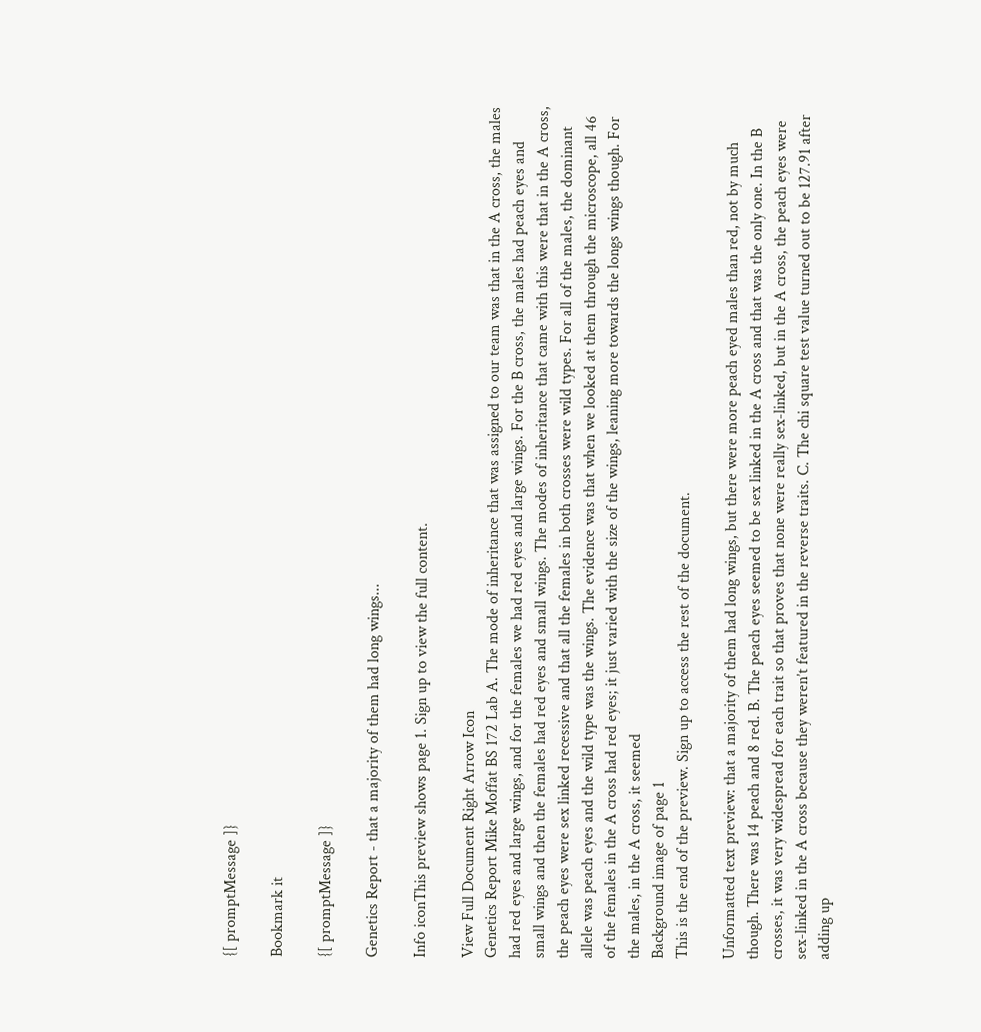{[ promptMessage ]}

Bookmark it

{[ promptMessage ]}

Genetics Report - that a majority of them had long wings...

Info iconThis preview shows page 1. Sign up to view the full content.

View Full Document Right Arrow Icon
Genetics Report Mike Moffat BS 172 Lab A. The mode of inheritance that was assigned to our team was that in the A cross, the males had red eyes and large wings, and for the females we had red eyes and large wings. For the B cross, the males had peach eyes and small wings and then the females had red eyes and small wings. The modes of inheritance that came with this were that in the A cross, the peach eyes were sex linked recessive and that all the females in both crosses were wild types. For all of the males, the dominant allele was peach eyes and the wild type was the wings. The evidence was that when we looked at them through the microscope, all 46 of the females in the A cross had red eyes; it just varied with the size of the wings, leaning more towards the longs wings though. For the males, in the A cross, it seemed
Background image of page 1
This is the end of the preview. Sign up to access the rest of the document.

Unformatted text preview: that a majority of them had long wings, but there were more peach eyed males than red, not by much though. There was 14 peach and 8 red. B. The peach eyes seemed to be sex linked in the A cross and that was the only one. In the B crosses, it was very widespread for each trait so that proves that none were really sex-linked, but in the A cross, the peach eyes were sex-linked in the A cross because they weren’t featured in the reverse traits. C. The chi square test value turned out to be 127.91 after adding up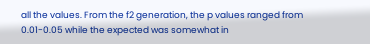all the values. From the f2 generation, the p values ranged from 0.01-0.05 while the expected was somewhat in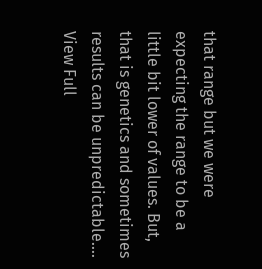that range but we were expecting the range to be a little bit lower of values. But, that is genetics and sometimes results can be unpredictable....
View Full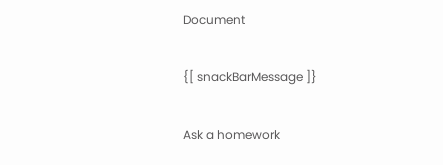Document

{[ snackBarMessage ]}

Ask a homework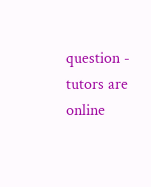question - tutors are online